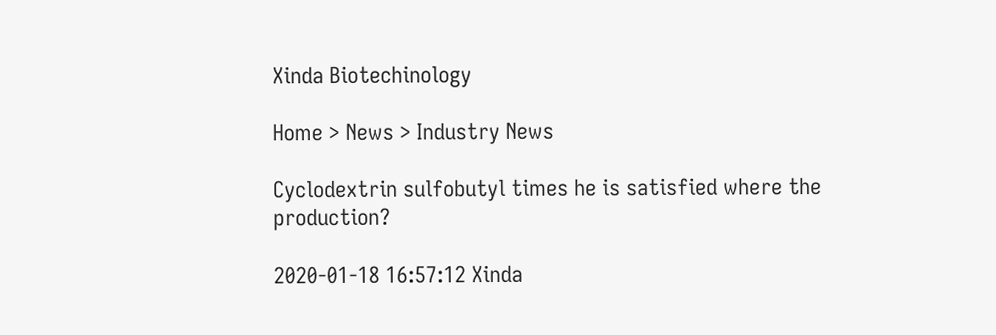Xinda Biotechinology

Home > News > Industry News

Cyclodextrin sulfobutyl times he is satisfied where the production?

2020-01-18 16:57:12 Xinda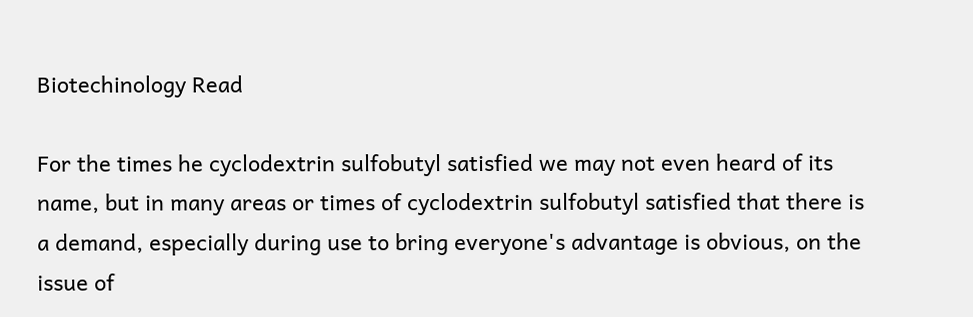Biotechinology Read

For the times he cyclodextrin sulfobutyl satisfied we may not even heard of its name, but in many areas or times of cyclodextrin sulfobutyl satisfied that there is a demand, especially during use to bring everyone's advantage is obvious, on the issue of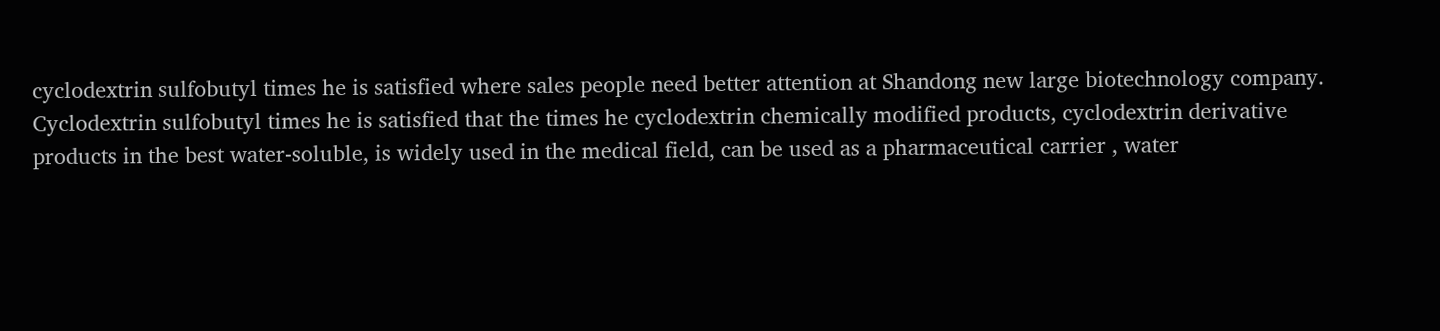cyclodextrin sulfobutyl times he is satisfied where sales people need better attention at Shandong new large biotechnology company.
Cyclodextrin sulfobutyl times he is satisfied that the times he cyclodextrin chemically modified products, cyclodextrin derivative products in the best water-soluble, is widely used in the medical field, can be used as a pharmaceutical carrier , water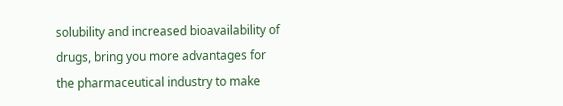solubility and increased bioavailability of drugs, bring you more advantages for the pharmaceutical industry to make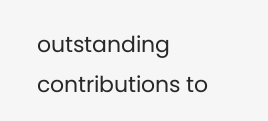outstanding contributions to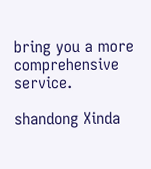bring you a more comprehensive service.

shandong Xinda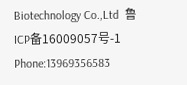Biotechnology Co.,Ltd  鲁ICP备16009057号-1   Phone:13969356583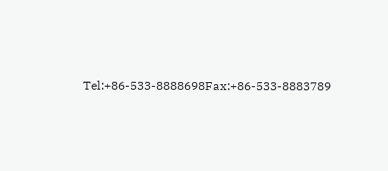Tel:+86-533-8888698Fax:+86-533-8883789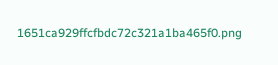1651ca929ffcfbdc72c321a1ba465f0.png